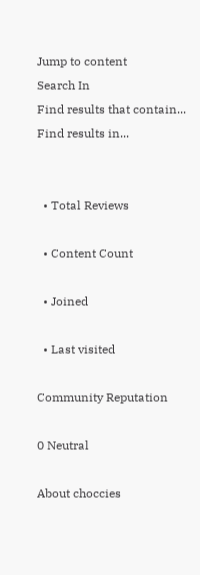Jump to content
Search In
Find results that contain...
Find results in...


  • Total Reviews

  • Content Count

  • Joined

  • Last visited

Community Reputation

0 Neutral

About choccies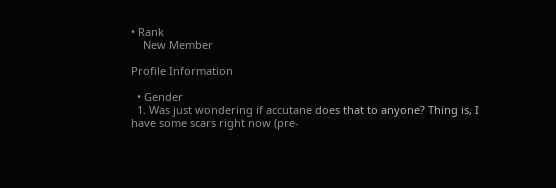• Rank
    New Member

Profile Information

  • Gender
  1. Was just wondering if accutane does that to anyone? Thing is, I have some scars right now (pre-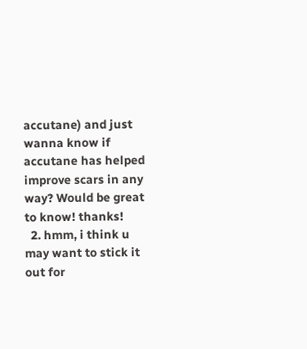accutane) and just wanna know if accutane has helped improve scars in any way? Would be great to know! thanks!
  2. hmm, i think u may want to stick it out for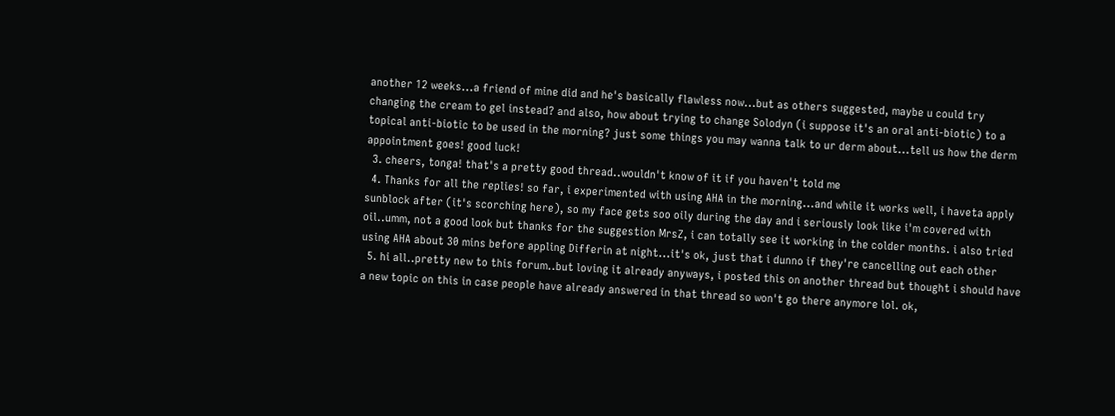another 12 weeks...a friend of mine did and he's basically flawless now...but as others suggested, maybe u could try changing the cream to gel instead? and also, how about trying to change Solodyn (i suppose it's an oral anti-biotic) to a topical anti-biotic to be used in the morning? just some things you may wanna talk to ur derm about...tell us how the derm appointment goes! good luck!
  3. cheers, tonga! that's a pretty good thread..wouldn't know of it if you haven't told me
  4. Thanks for all the replies! so far, i experimented with using AHA in the morning...and while it works well, i haveta apply sunblock after (it's scorching here), so my face gets soo oily during the day and i seriously look like i'm covered with oil..umm, not a good look but thanks for the suggestion MrsZ, i can totally see it working in the colder months. i also tried using AHA about 30 mins before appling Differin at night...it's ok, just that i dunno if they're cancelling out each other
  5. hi all..pretty new to this forum..but loving it already anyways, i posted this on another thread but thought i should have a new topic on this in case people have already answered in that thread so won't go there anymore lol. ok,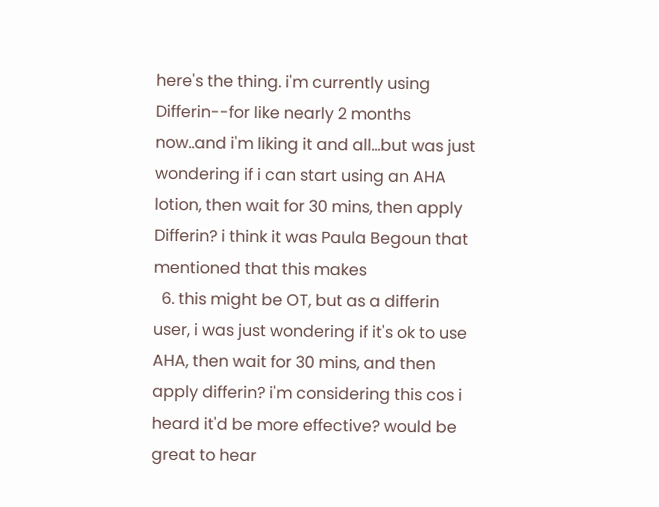here's the thing. i'm currently using Differin--for like nearly 2 months now..and i'm liking it and all...but was just wondering if i can start using an AHA lotion, then wait for 30 mins, then apply Differin? i think it was Paula Begoun that mentioned that this makes
  6. this might be OT, but as a differin user, i was just wondering if it's ok to use AHA, then wait for 30 mins, and then apply differin? i'm considering this cos i heard it'd be more effective? would be great to hear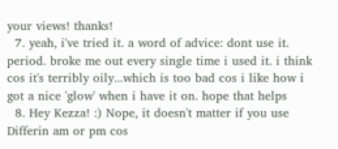your views! thanks!
  7. yeah, i've tried it. a word of advice: dont use it. period. broke me out every single time i used it. i think cos it's terribly oily...which is too bad cos i like how i got a nice 'glow' when i have it on. hope that helps
  8. Hey Kezza! :) Nope, it doesn't matter if you use Differin am or pm cos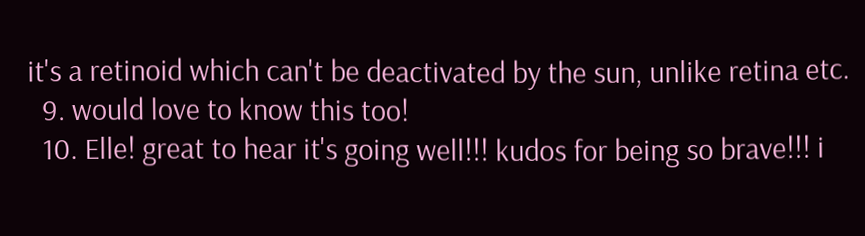it's a retinoid which can't be deactivated by the sun, unlike retina etc.
  9. would love to know this too!
  10. Elle! great to hear it's going well!!! kudos for being so brave!!! i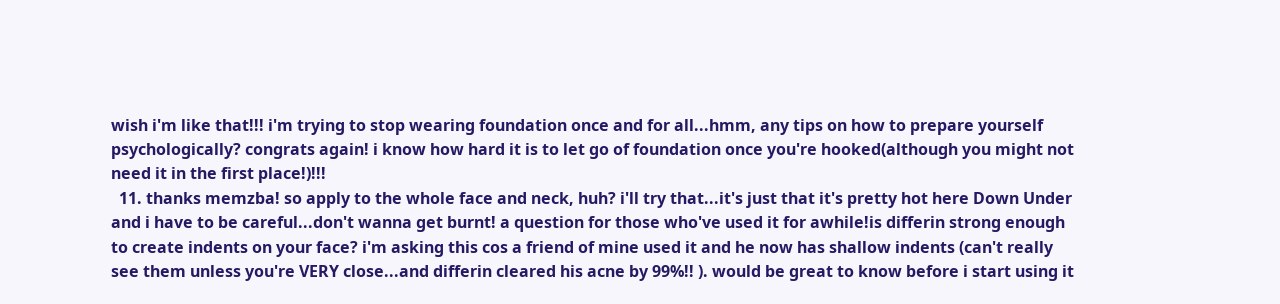wish i'm like that!!! i'm trying to stop wearing foundation once and for all...hmm, any tips on how to prepare yourself psychologically? congrats again! i know how hard it is to let go of foundation once you're hooked(although you might not need it in the first place!)!!!
  11. thanks memzba! so apply to the whole face and neck, huh? i'll try that...it's just that it's pretty hot here Down Under and i have to be careful...don't wanna get burnt! a question for those who've used it for awhile!is differin strong enough to create indents on your face? i'm asking this cos a friend of mine used it and he now has shallow indents (can't really see them unless you're VERY close...and differin cleared his acne by 99%!! ). would be great to know before i start using it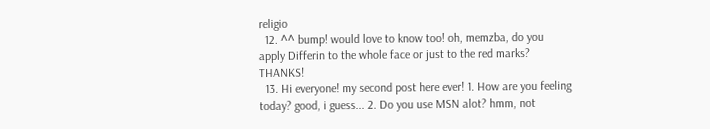religio
  12. ^^ bump! would love to know too! oh, memzba, do you apply Differin to the whole face or just to the red marks? THANKS!
  13. Hi everyone! my second post here ever! 1. How are you feeling today? good, i guess... 2. Do you use MSN alot? hmm, not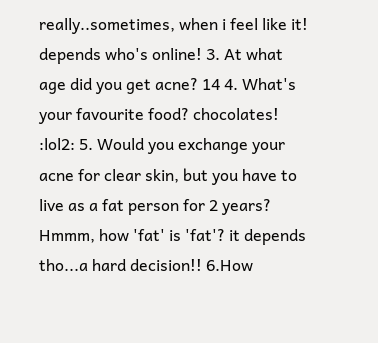really..sometimes, when i feel like it! depends who's online! 3. At what age did you get acne? 14 4. What's your favourite food? chocolates! :lol2: 5. Would you exchange your acne for clear skin, but you have to live as a fat person for 2 years? Hmmm, how 'fat' is 'fat'? it depends tho...a hard decision!! 6.How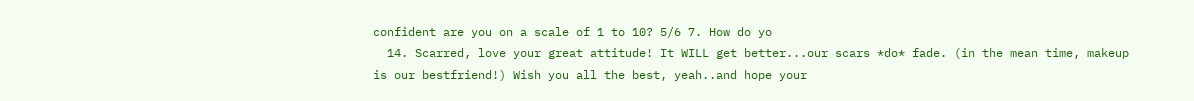confident are you on a scale of 1 to 10? 5/6 7. How do yo
  14. Scarred, love your great attitude! It WILL get better...our scars *do* fade. (in the mean time, makeup is our bestfriend!) Wish you all the best, yeah..and hope your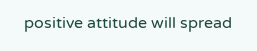positive attitude will spread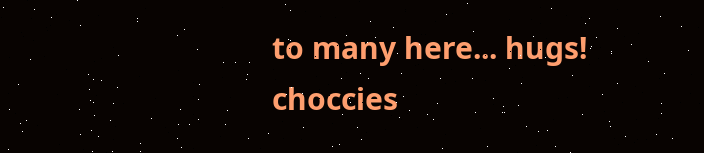to many here... hugs! choccies